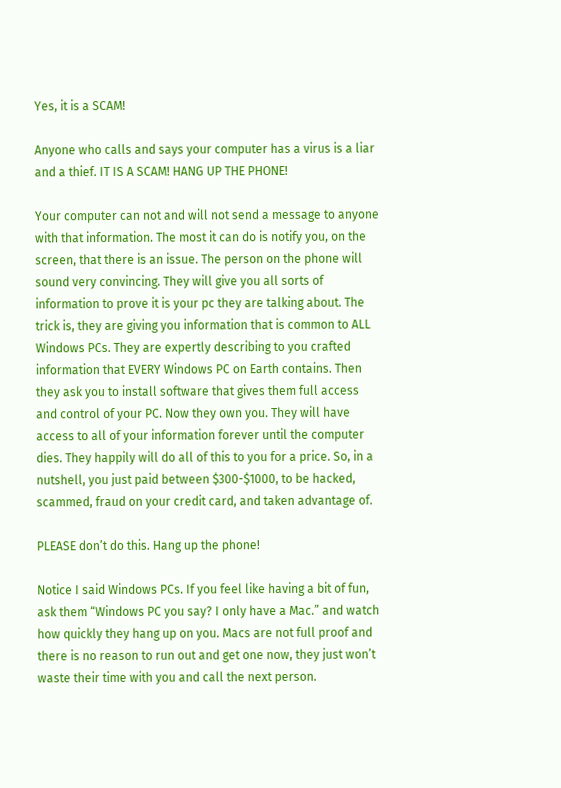Yes, it is a SCAM!

Anyone who calls and says your computer has a virus is a liar and a thief. IT IS A SCAM! HANG UP THE PHONE!

Your computer can not and will not send a message to anyone with that information. The most it can do is notify you, on the screen, that there is an issue. The person on the phone will sound very convincing. They will give you all sorts of information to prove it is your pc they are talking about. The trick is, they are giving you information that is common to ALL Windows PCs. They are expertly describing to you crafted information that EVERY Windows PC on Earth contains. Then they ask you to install software that gives them full access and control of your PC. Now they own you. They will have access to all of your information forever until the computer dies. They happily will do all of this to you for a price. So, in a nutshell, you just paid between $300-$1000, to be hacked, scammed, fraud on your credit card, and taken advantage of.

PLEASE don’t do this. Hang up the phone!

Notice I said Windows PCs. If you feel like having a bit of fun, ask them “Windows PC you say? I only have a Mac.” and watch how quickly they hang up on you. Macs are not full proof and there is no reason to run out and get one now, they just won’t waste their time with you and call the next person.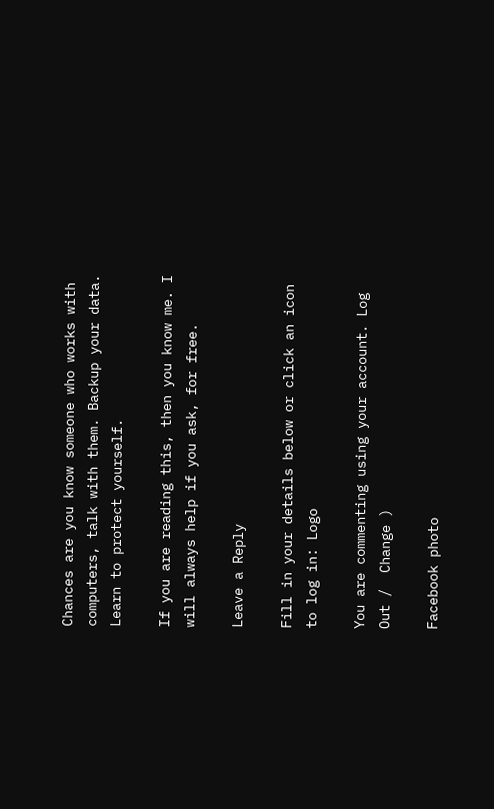Chances are you know someone who works with computers, talk with them. Backup your data. Learn to protect yourself.

If you are reading this, then you know me. I will always help if you ask, for free.

Leave a Reply

Fill in your details below or click an icon to log in: Logo

You are commenting using your account. Log Out /  Change )

Facebook photo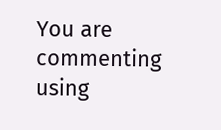You are commenting using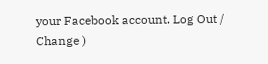your Facebook account. Log Out /  Change )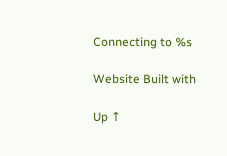Connecting to %s

Website Built with

Up ↑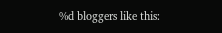%d bloggers like this: